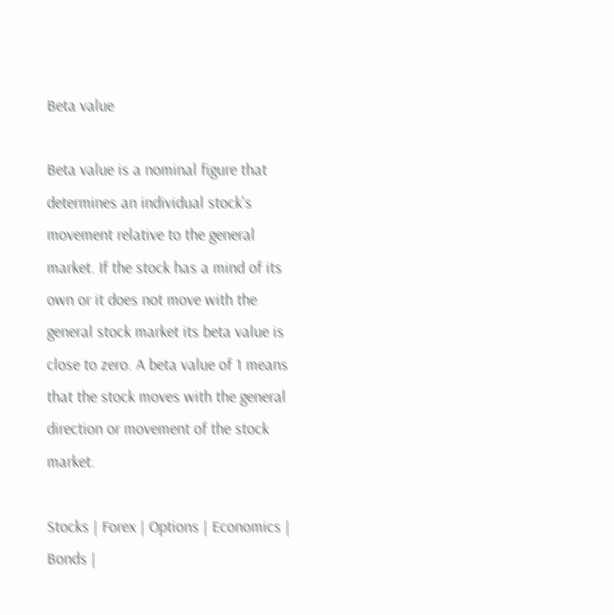Beta value

Beta value is a nominal figure that determines an individual stock's movement relative to the general market. If the stock has a mind of its own or it does not move with the general stock market its beta value is close to zero. A beta value of 1 means that the stock moves with the general direction or movement of the stock market.

Stocks | Forex | Options | Economics | Bonds |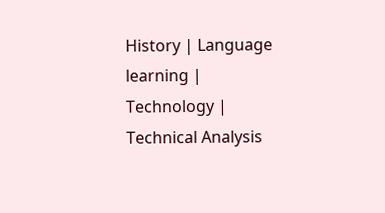History | Language learning | Technology | Technical Analysis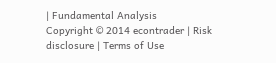| Fundamental Analysis
Copyright © 2014 econtrader | Risk disclosure | Terms of Use